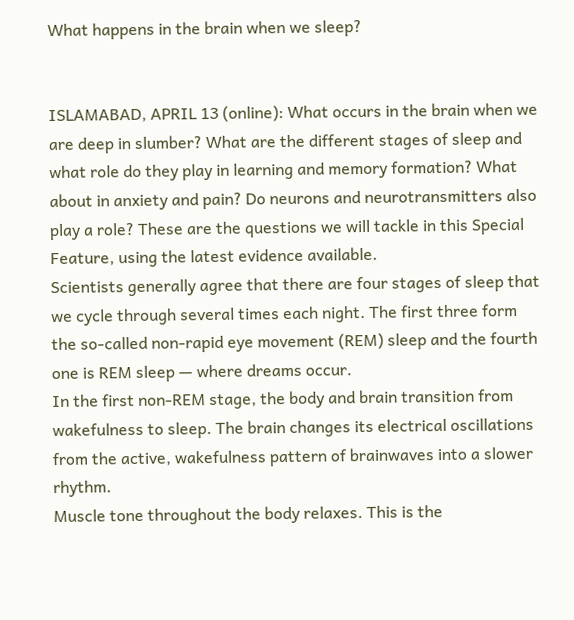What happens in the brain when we sleep?


ISLAMABAD, APRIL 13 (online): What occurs in the brain when we are deep in slumber? What are the different stages of sleep and what role do they play in learning and memory formation? What about in anxiety and pain? Do neurons and neurotransmitters also play a role? These are the questions we will tackle in this Special Feature, using the latest evidence available.
Scientists generally agree that there are four stages of sleep that we cycle through several times each night. The first three form the so-called non-rapid eye movement (REM) sleep and the fourth one is REM sleep — where dreams occur.
In the first non-REM stage, the body and brain transition from wakefulness to sleep. The brain changes its electrical oscillations from the active, wakefulness pattern of brainwaves into a slower rhythm.
Muscle tone throughout the body relaxes. This is the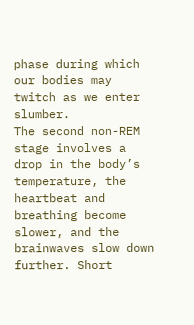phase during which our bodies may twitch as we enter slumber.
The second non-REM stage involves a drop in the body’s temperature, the heartbeat and breathing become slower, and the brainwaves slow down further. Short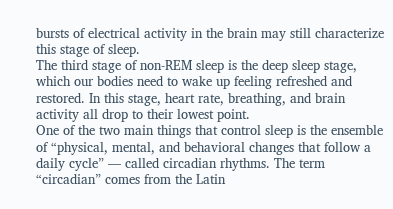bursts of electrical activity in the brain may still characterize this stage of sleep.
The third stage of non-REM sleep is the deep sleep stage, which our bodies need to wake up feeling refreshed and restored. In this stage, heart rate, breathing, and brain activity all drop to their lowest point.
One of the two main things that control sleep is the ensemble of “physical, mental, and behavioral changes that follow a daily cycle” — called circadian rhythms. The term “circadian” comes from the Latin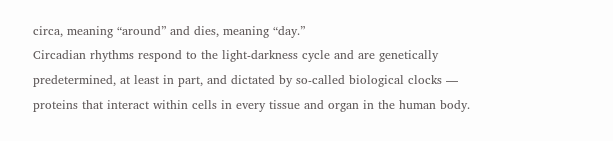circa, meaning “around” and dies, meaning “day.”
Circadian rhythms respond to the light-darkness cycle and are genetically predetermined, at least in part, and dictated by so-called biological clocks — proteins that interact within cells in every tissue and organ in the human body.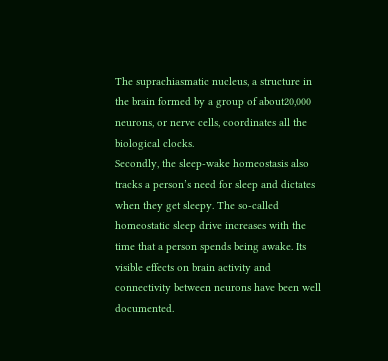The suprachiasmatic nucleus, a structure in the brain formed by a group of about20,000 neurons, or nerve cells, coordinates all the biological clocks.
Secondly, the sleep-wake homeostasis also tracks a person’s need for sleep and dictates when they get sleepy. The so-called homeostatic sleep drive increases with the time that a person spends being awake. Its visible effects on brain activity and connectivity between neurons have been well documented.